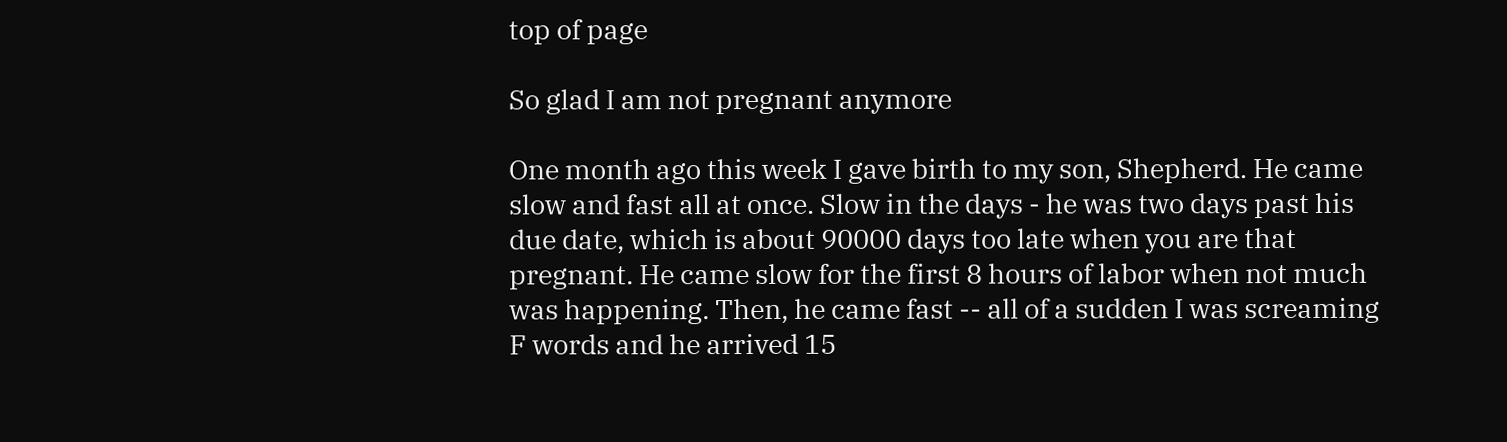top of page

So glad I am not pregnant anymore

One month ago this week I gave birth to my son, Shepherd. He came slow and fast all at once. Slow in the days - he was two days past his due date, which is about 90000 days too late when you are that pregnant. He came slow for the first 8 hours of labor when not much was happening. Then, he came fast -- all of a sudden I was screaming F words and he arrived 15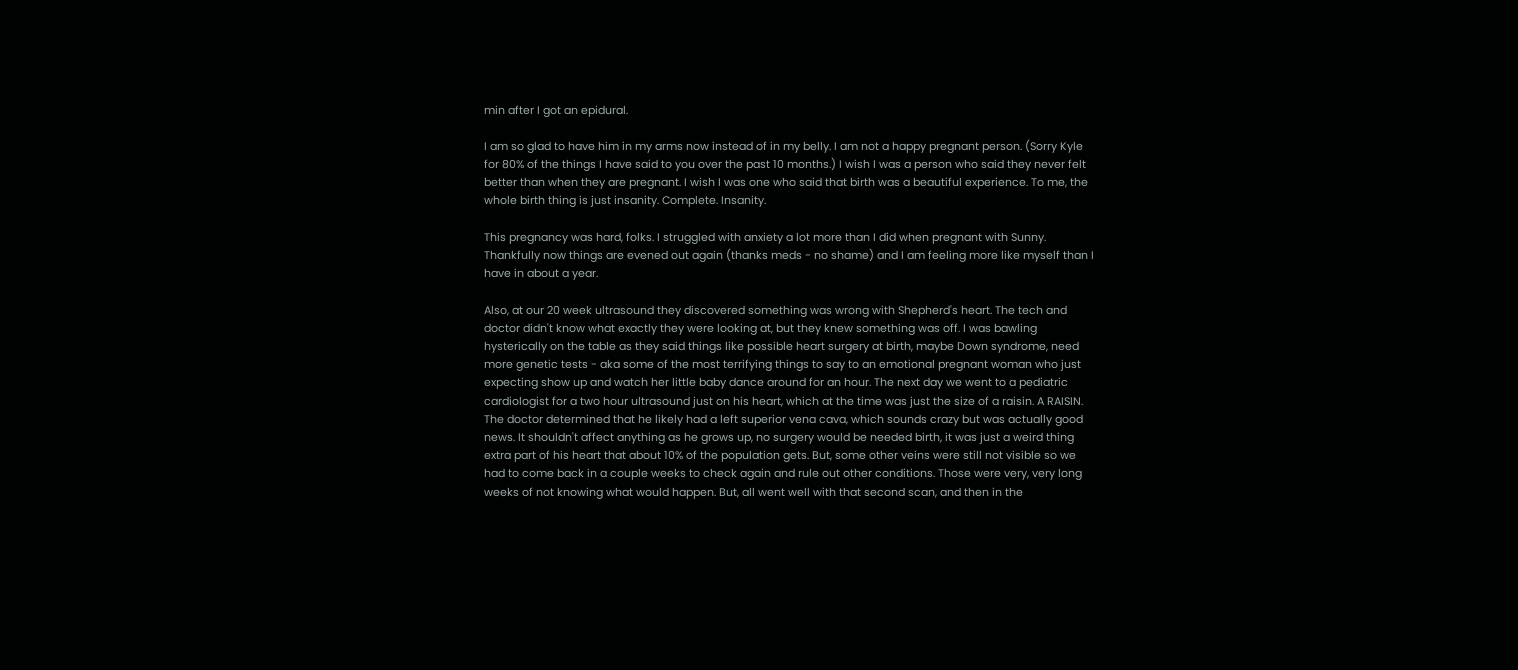min after I got an epidural.

I am so glad to have him in my arms now instead of in my belly. I am not a happy pregnant person. (Sorry Kyle for 80% of the things I have said to you over the past 10 months.) I wish I was a person who said they never felt better than when they are pregnant. I wish I was one who said that birth was a beautiful experience. To me, the whole birth thing is just insanity. Complete. Insanity.

This pregnancy was hard, folks. I struggled with anxiety a lot more than I did when pregnant with Sunny. Thankfully now things are evened out again (thanks meds - no shame) and I am feeling more like myself than I have in about a year.

Also, at our 20 week ultrasound they discovered something was wrong with Shepherd's heart. The tech and doctor didn't know what exactly they were looking at, but they knew something was off. I was bawling hysterically on the table as they said things like possible heart surgery at birth, maybe Down syndrome, need more genetic tests - aka some of the most terrifying things to say to an emotional pregnant woman who just expecting show up and watch her little baby dance around for an hour. The next day we went to a pediatric cardiologist for a two hour ultrasound just on his heart, which at the time was just the size of a raisin. A RAISIN. The doctor determined that he likely had a left superior vena cava, which sounds crazy but was actually good news. It shouldn't affect anything as he grows up, no surgery would be needed birth, it was just a weird thing extra part of his heart that about 10% of the population gets. But, some other veins were still not visible so we had to come back in a couple weeks to check again and rule out other conditions. Those were very, very long weeks of not knowing what would happen. But, all went well with that second scan, and then in the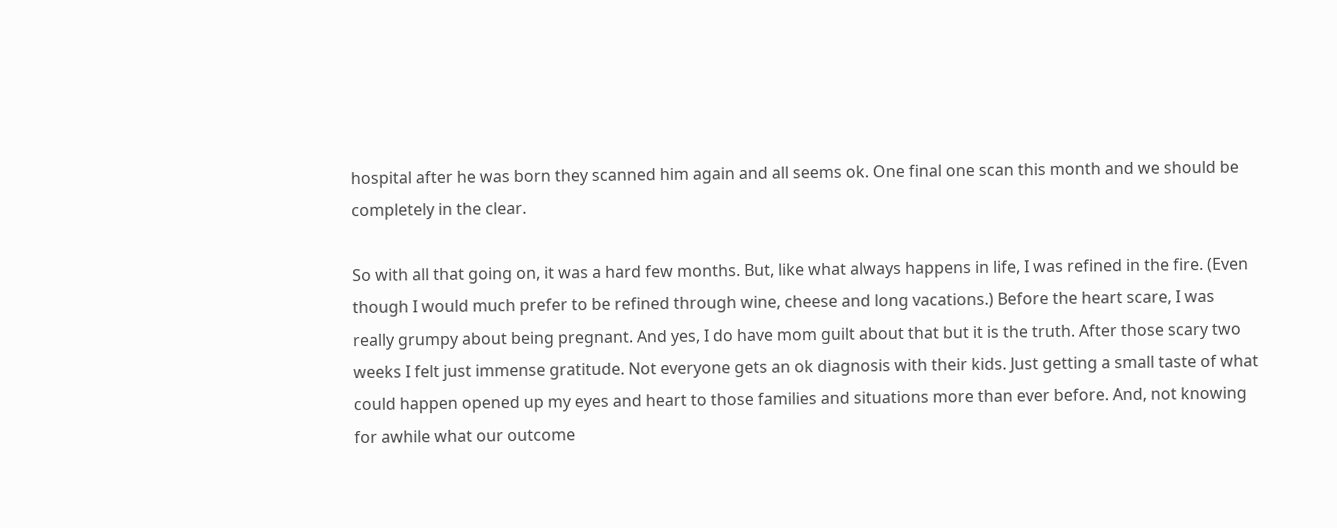hospital after he was born they scanned him again and all seems ok. One final one scan this month and we should be completely in the clear.

So with all that going on, it was a hard few months. But, like what always happens in life, I was refined in the fire. (Even though I would much prefer to be refined through wine, cheese and long vacations.) Before the heart scare, I was really grumpy about being pregnant. And yes, I do have mom guilt about that but it is the truth. After those scary two weeks I felt just immense gratitude. Not everyone gets an ok diagnosis with their kids. Just getting a small taste of what could happen opened up my eyes and heart to those families and situations more than ever before. And, not knowing for awhile what our outcome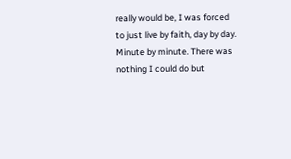really would be, I was forced to just live by faith, day by day. Minute by minute. There was nothing I could do but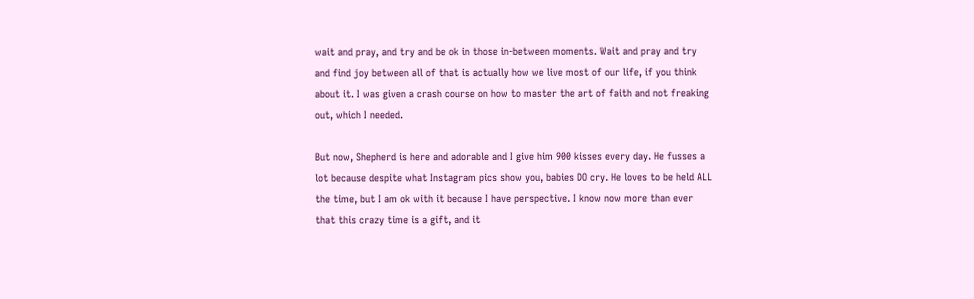wait and pray, and try and be ok in those in-between moments. Wait and pray and try and find joy between all of that is actually how we live most of our life, if you think about it. I was given a crash course on how to master the art of faith and not freaking out, which I needed.

But now, Shepherd is here and adorable and I give him 900 kisses every day. He fusses a lot because despite what Instagram pics show you, babies DO cry. He loves to be held ALL the time, but I am ok with it because I have perspective. I know now more than ever that this crazy time is a gift, and it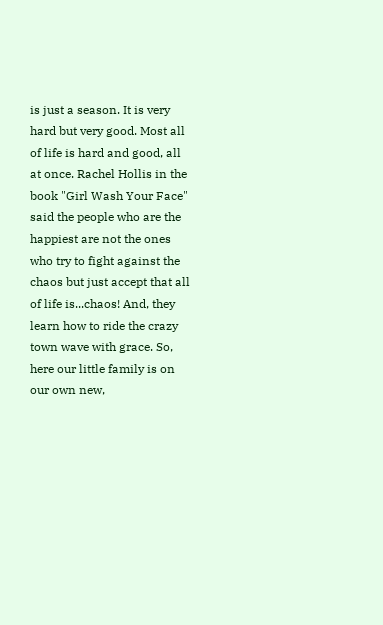is just a season. It is very hard but very good. Most all of life is hard and good, all at once. Rachel Hollis in the book "Girl Wash Your Face" said the people who are the happiest are not the ones who try to fight against the chaos but just accept that all of life is...chaos! And, they learn how to ride the crazy town wave with grace. So, here our little family is on our own new,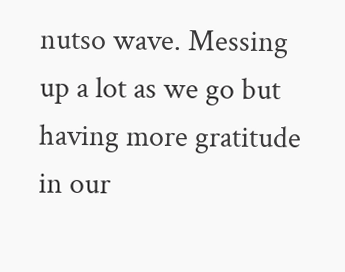nutso wave. Messing up a lot as we go but having more gratitude in our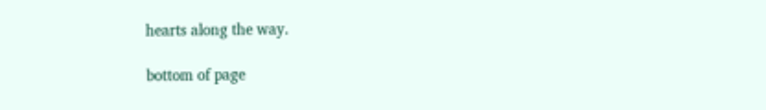hearts along the way.

bottom of page